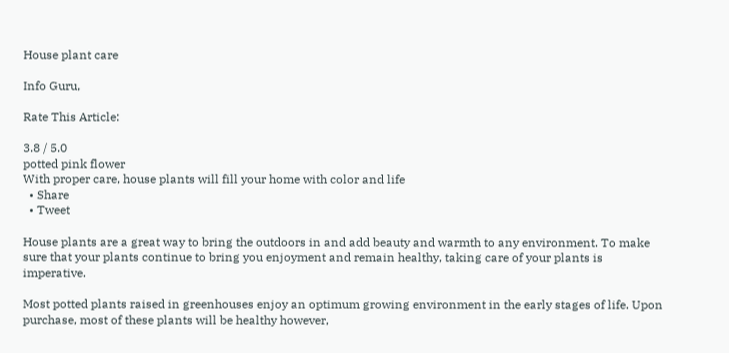House plant care

Info Guru,

Rate This Article:

3.8 / 5.0
potted pink flower
With proper care, house plants will fill your home with color and life
  • Share
  • Tweet

House plants are a great way to bring the outdoors in and add beauty and warmth to any environment. To make sure that your plants continue to bring you enjoyment and remain healthy, taking care of your plants is imperative.

Most potted plants raised in greenhouses enjoy an optimum growing environment in the early stages of life. Upon purchase, most of these plants will be healthy however,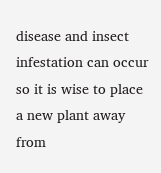disease and insect infestation can occur so it is wise to place a new plant away from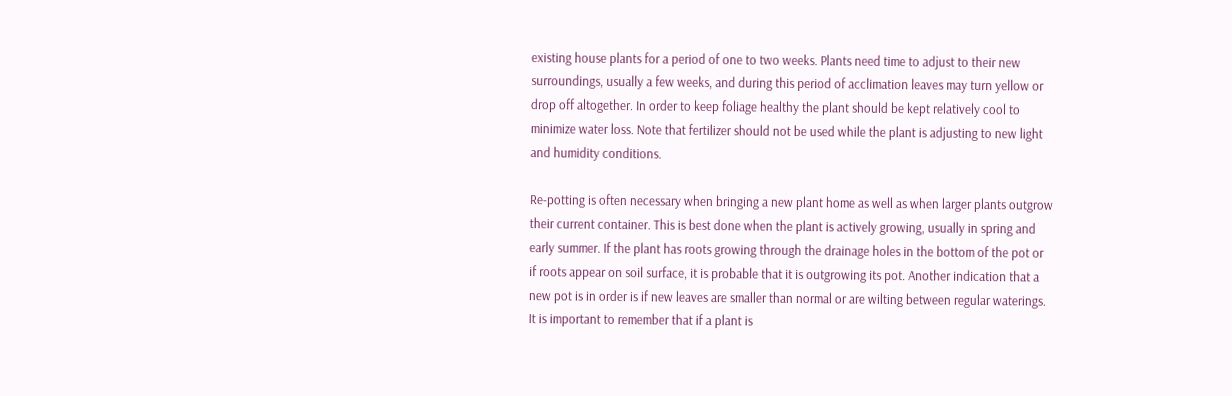existing house plants for a period of one to two weeks. Plants need time to adjust to their new surroundings, usually a few weeks, and during this period of acclimation leaves may turn yellow or drop off altogether. In order to keep foliage healthy the plant should be kept relatively cool to minimize water loss. Note that fertilizer should not be used while the plant is adjusting to new light and humidity conditions.

Re-potting is often necessary when bringing a new plant home as well as when larger plants outgrow their current container. This is best done when the plant is actively growing, usually in spring and early summer. If the plant has roots growing through the drainage holes in the bottom of the pot or if roots appear on soil surface, it is probable that it is outgrowing its pot. Another indication that a new pot is in order is if new leaves are smaller than normal or are wilting between regular waterings. It is important to remember that if a plant is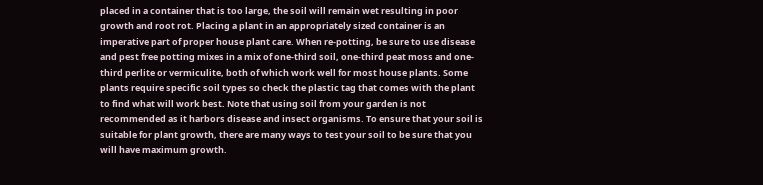placed in a container that is too large, the soil will remain wet resulting in poor growth and root rot. Placing a plant in an appropriately sized container is an imperative part of proper house plant care. When re-potting, be sure to use disease and pest free potting mixes in a mix of one-third soil, one-third peat moss and one- third perlite or vermiculite, both of which work well for most house plants. Some plants require specific soil types so check the plastic tag that comes with the plant to find what will work best. Note that using soil from your garden is not recommended as it harbors disease and insect organisms. To ensure that your soil is suitable for plant growth, there are many ways to test your soil to be sure that you will have maximum growth.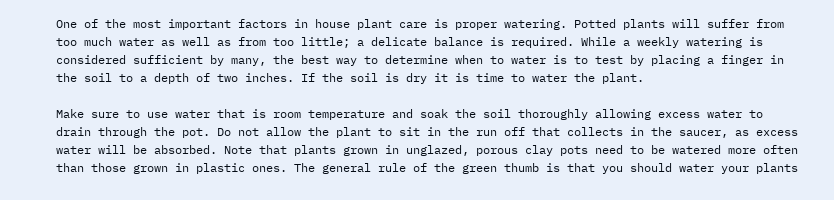One of the most important factors in house plant care is proper watering. Potted plants will suffer from too much water as well as from too little; a delicate balance is required. While a weekly watering is considered sufficient by many, the best way to determine when to water is to test by placing a finger in the soil to a depth of two inches. If the soil is dry it is time to water the plant.

Make sure to use water that is room temperature and soak the soil thoroughly allowing excess water to drain through the pot. Do not allow the plant to sit in the run off that collects in the saucer, as excess water will be absorbed. Note that plants grown in unglazed, porous clay pots need to be watered more often than those grown in plastic ones. The general rule of the green thumb is that you should water your plants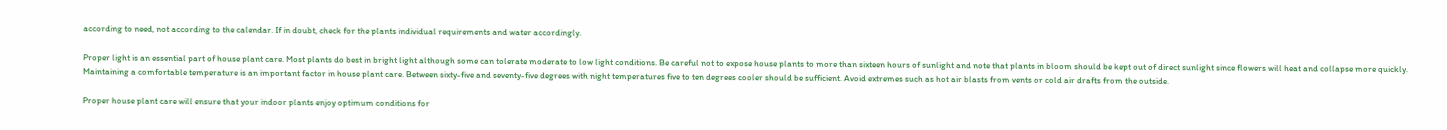according to need, not according to the calendar. If in doubt, check for the plants individual requirements and water accordingly.

Proper light is an essential part of house plant care. Most plants do best in bright light although some can tolerate moderate to low light conditions. Be careful not to expose house plants to more than sixteen hours of sunlight and note that plants in bloom should be kept out of direct sunlight since flowers will heat and collapse more quickly. Maintaining a comfortable temperature is an important factor in house plant care. Between sixty-five and seventy-five degrees with night temperatures five to ten degrees cooler should be sufficient. Avoid extremes such as hot air blasts from vents or cold air drafts from the outside.

Proper house plant care will ensure that your indoor plants enjoy optimum conditions for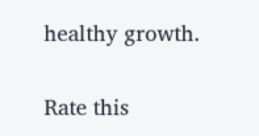healthy growth.

Rate this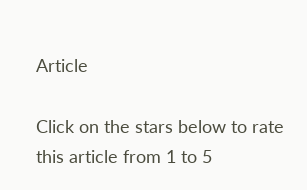Article

Click on the stars below to rate this article from 1 to 5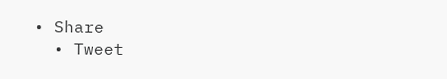• Share
  • Tweet